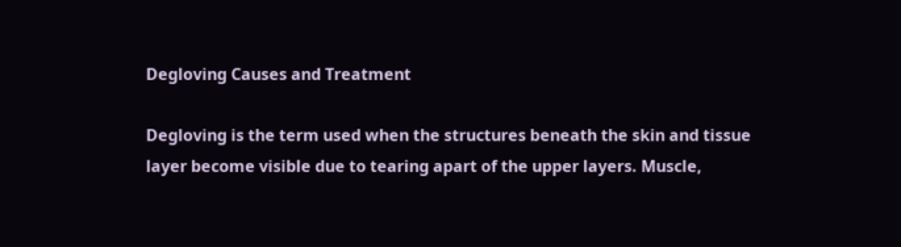Degloving Causes and Treatment

Degloving is the term used when the structures beneath the skin and tissue layer become visible due to tearing apart of the upper layers. Muscle,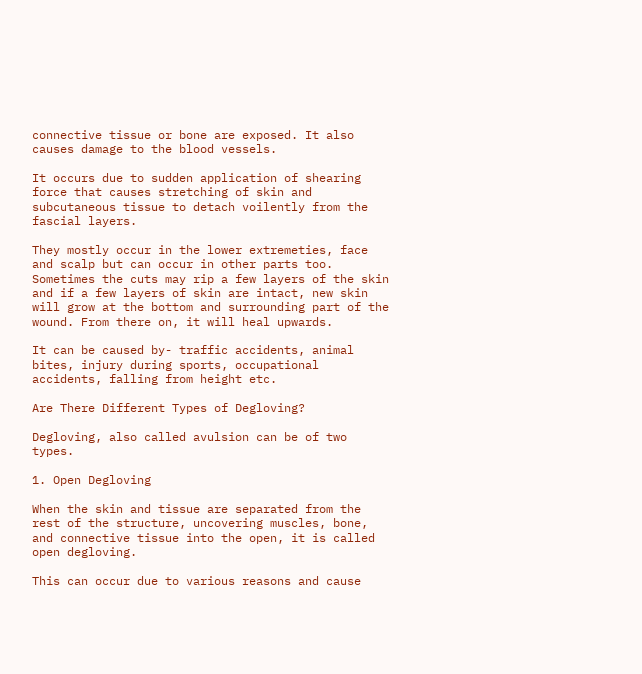connective tissue or bone are exposed. It also causes damage to the blood vessels.

It occurs due to sudden application of shearing force that causes stretching of skin and subcutaneous tissue to detach voilently from the fascial layers.

They mostly occur in the lower extremeties, face and scalp but can occur in other parts too. Sometimes the cuts may rip a few layers of the skin and if a few layers of skin are intact, new skin will grow at the bottom and surrounding part of the wound. From there on, it will heal upwards.

It can be caused by- traffic accidents, animal bites, injury during sports, occupational accidents, falling from height etc.

Are There Different Types of Degloving?

Degloving, also called avulsion can be of two types.

1. Open Degloving

When the skin and tissue are separated from the rest of the structure, uncovering muscles, bone, and connective tissue into the open, it is called open degloving.

This can occur due to various reasons and cause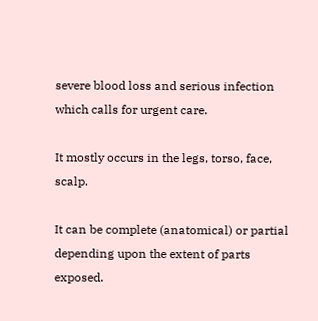severe blood loss and serious infection which calls for urgent care.

It mostly occurs in the legs, torso, face, scalp.

It can be complete (anatomical) or partial depending upon the extent of parts exposed.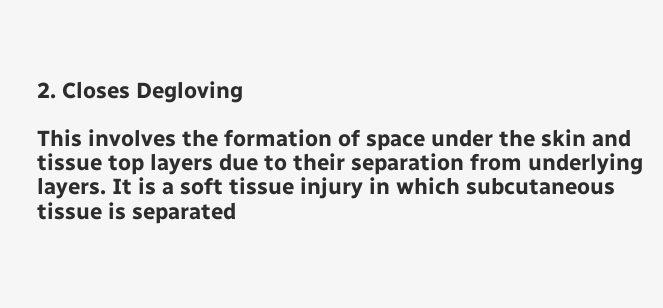2. Closes Degloving

This involves the formation of space under the skin and tissue top layers due to their separation from underlying layers. It is a soft tissue injury in which subcutaneous tissue is separated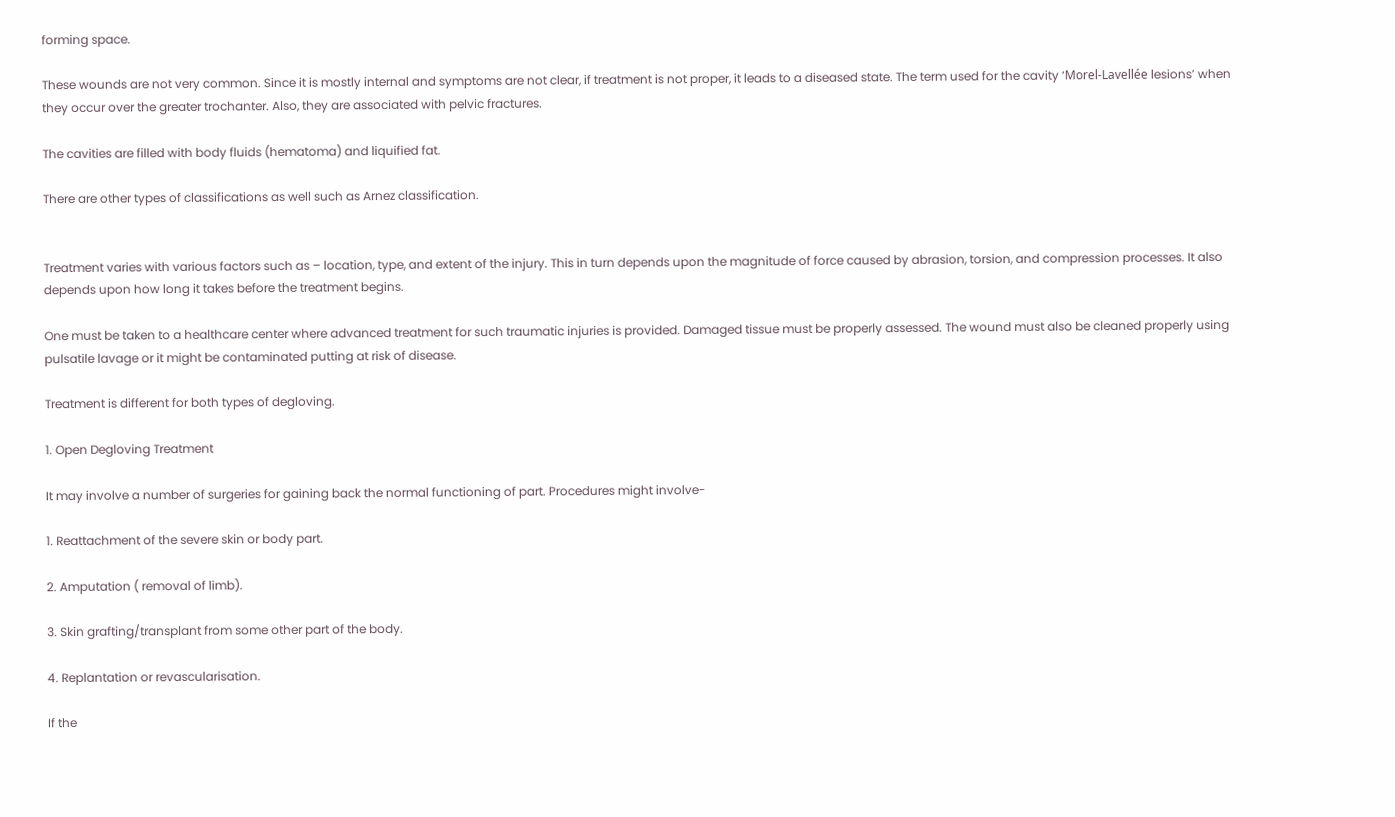forming space.

These wounds are not very common. Since it is mostly internal and symptoms are not clear, if treatment is not proper, it leads to a diseased state. The term used for the cavity ‘Morel-Lavellée lesions’ when they occur over the greater trochanter. Also, they are associated with pelvic fractures.

The cavities are filled with body fluids (hematoma) and liquified fat.

There are other types of classifications as well such as Arnez classification.


Treatment varies with various factors such as – location, type, and extent of the injury. This in turn depends upon the magnitude of force caused by abrasion, torsion, and compression processes. It also depends upon how long it takes before the treatment begins.

One must be taken to a healthcare center where advanced treatment for such traumatic injuries is provided. Damaged tissue must be properly assessed. The wound must also be cleaned properly using pulsatile lavage or it might be contaminated putting at risk of disease.

Treatment is different for both types of degloving.

1. Open Degloving Treatment

It may involve a number of surgeries for gaining back the normal functioning of part. Procedures might involve-

1. Reattachment of the severe skin or body part.

2. Amputation ( removal of limb).

3. Skin grafting/transplant from some other part of the body.

4. Replantation or revascularisation.

If the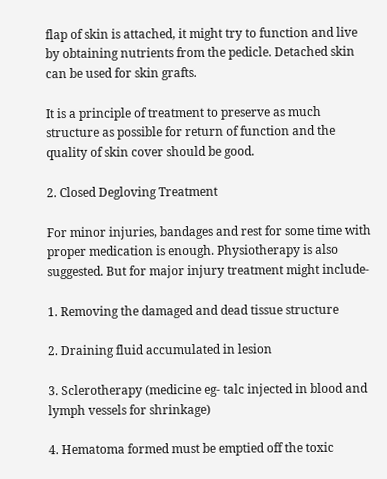flap of skin is attached, it might try to function and live by obtaining nutrients from the pedicle. Detached skin can be used for skin grafts.

It is a principle of treatment to preserve as much structure as possible for return of function and the quality of skin cover should be good.

2. Closed Degloving Treatment

For minor injuries, bandages and rest for some time with proper medication is enough. Physiotherapy is also suggested. But for major injury treatment might include-

1. Removing the damaged and dead tissue structure

2. Draining fluid accumulated in lesion

3. Sclerotherapy (medicine eg- talc injected in blood and lymph vessels for shrinkage)

4. Hematoma formed must be emptied off the toxic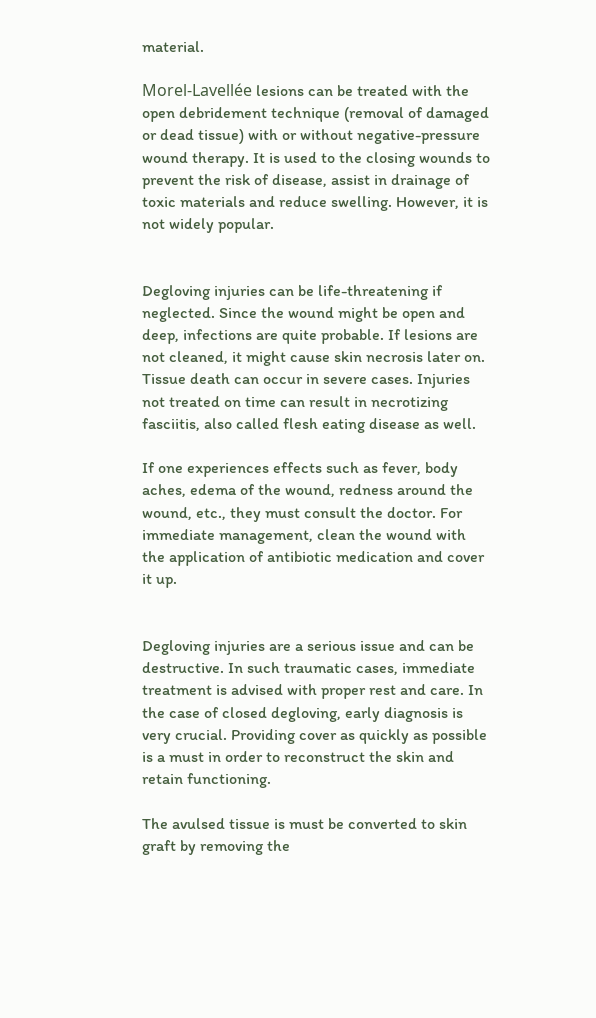material.

Morel-Lavellée lesions can be treated with the open debridement technique (removal of damaged or dead tissue) with or without negative-pressure wound therapy. It is used to the closing wounds to prevent the risk of disease, assist in drainage of toxic materials and reduce swelling. However, it is not widely popular.


Degloving injuries can be life-threatening if neglected. Since the wound might be open and deep, infections are quite probable. If lesions are not cleaned, it might cause skin necrosis later on. Tissue death can occur in severe cases. Injuries not treated on time can result in necrotizing fasciitis, also called flesh eating disease as well.

If one experiences effects such as fever, body aches, edema of the wound, redness around the wound, etc., they must consult the doctor. For immediate management, clean the wound with the application of antibiotic medication and cover it up.


Degloving injuries are a serious issue and can be destructive. In such traumatic cases, immediate treatment is advised with proper rest and care. In the case of closed degloving, early diagnosis is very crucial. Providing cover as quickly as possible is a must in order to reconstruct the skin and retain functioning.

The avulsed tissue is must be converted to skin graft by removing the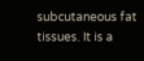subcutaneous fat tissues. It is a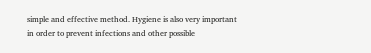simple and effective method. Hygiene is also very important in order to prevent infections and other possible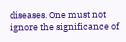diseases. One must not ignore the significance of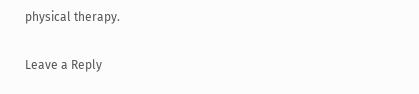physical therapy.

Leave a Reply